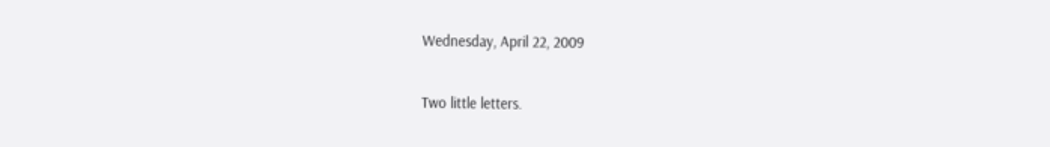Wednesday, April 22, 2009

Two little letters.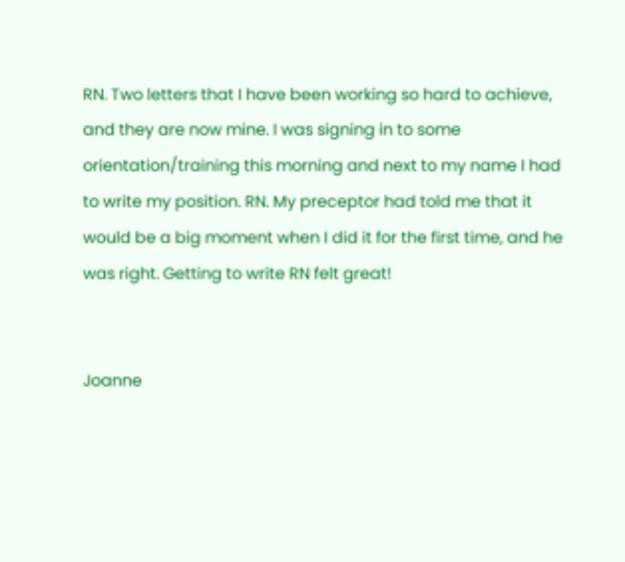RN. Two letters that I have been working so hard to achieve, and they are now mine. I was signing in to some orientation/training this morning and next to my name I had to write my position. RN. My preceptor had told me that it would be a big moment when I did it for the first time, and he was right. Getting to write RN felt great!


Joanne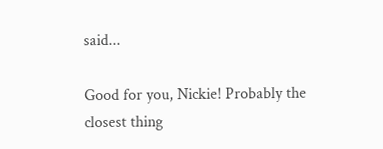said...

Good for you, Nickie! Probably the closest thing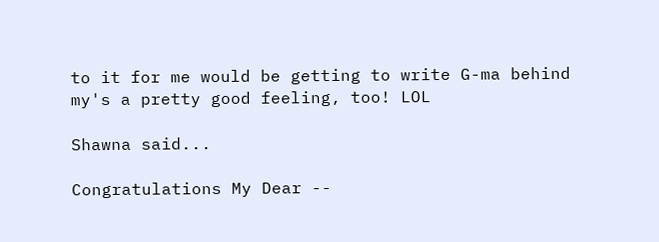to it for me would be getting to write G-ma behind my's a pretty good feeling, too! LOL

Shawna said...

Congratulations My Dear --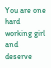You are one hard working girl and deserve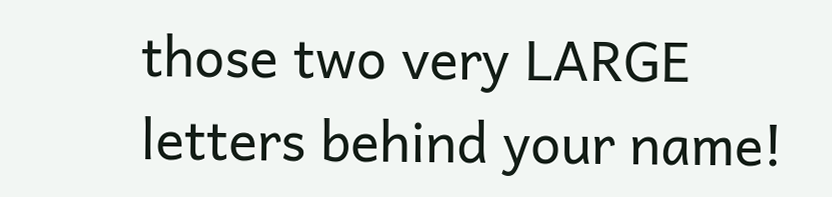those two very LARGE letters behind your name!